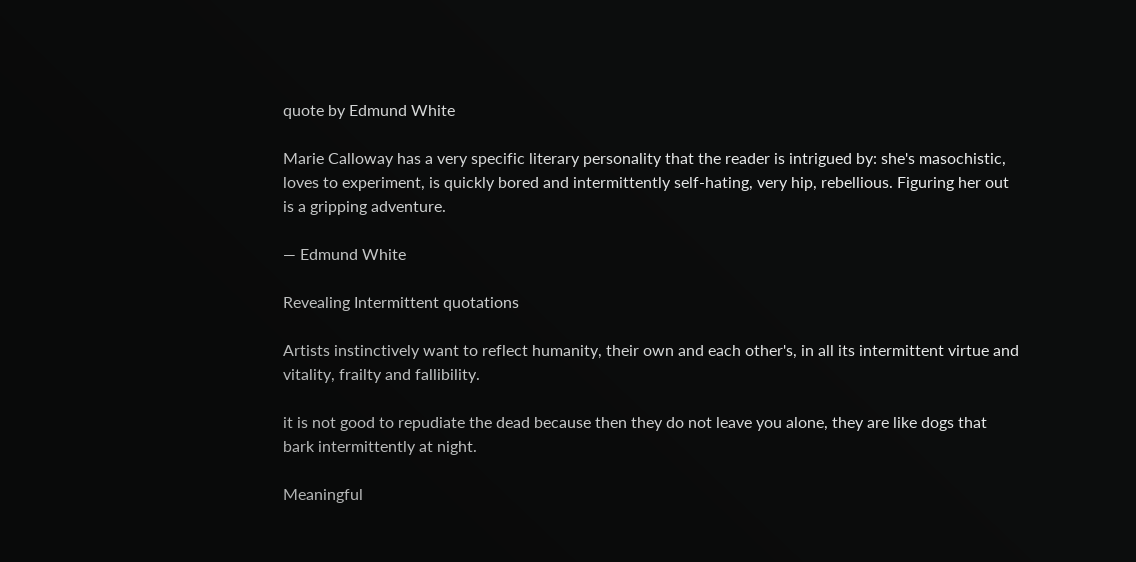quote by Edmund White

Marie Calloway has a very specific literary personality that the reader is intrigued by: she's masochistic, loves to experiment, is quickly bored and intermittently self-hating, very hip, rebellious. Figuring her out is a gripping adventure.

— Edmund White

Revealing Intermittent quotations

Artists instinctively want to reflect humanity, their own and each other's, in all its intermittent virtue and vitality, frailty and fallibility.

it is not good to repudiate the dead because then they do not leave you alone, they are like dogs that bark intermittently at night.

Meaningful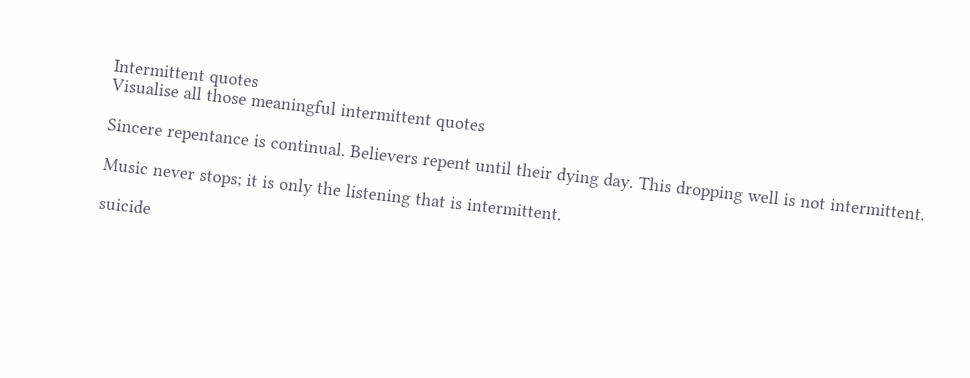Intermittent quotes
Visualise all those meaningful intermittent quotes

Sincere repentance is continual. Believers repent until their dying day. This dropping well is not intermittent.

Music never stops; it is only the listening that is intermittent.

suicide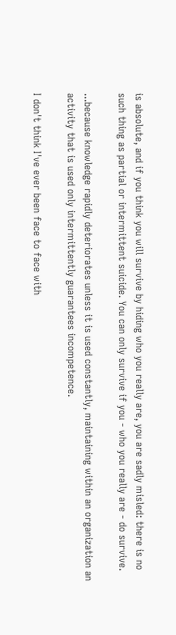is absolute, and if you think you will survive by hiding who you really are, you are sadly misled: there is no such thing as partial or intermittent suicide. You can only survive if you - who you really are - do survive.

...because knowledge rapidly deteriorates unless it is used constantly, maintaining within an organization an activity that is used only intermittently guarantees incompetence.

I don't think I've ever been face to face with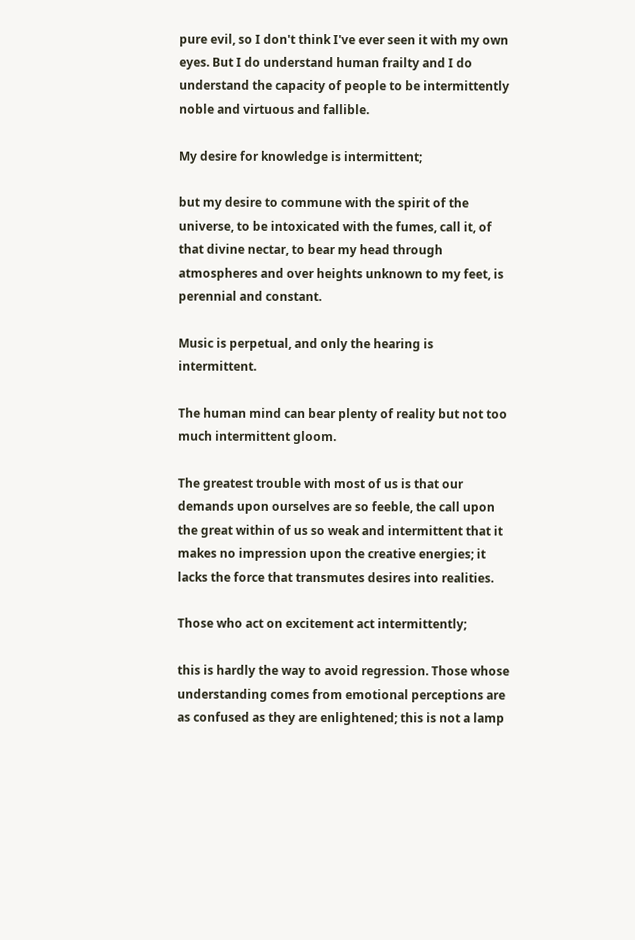pure evil, so I don't think I've ever seen it with my own eyes. But I do understand human frailty and I do understand the capacity of people to be intermittently noble and virtuous and fallible.

My desire for knowledge is intermittent;

but my desire to commune with the spirit of the universe, to be intoxicated with the fumes, call it, of that divine nectar, to bear my head through atmospheres and over heights unknown to my feet, is perennial and constant.

Music is perpetual, and only the hearing is intermittent.

The human mind can bear plenty of reality but not too much intermittent gloom.

The greatest trouble with most of us is that our demands upon ourselves are so feeble, the call upon the great within of us so weak and intermittent that it makes no impression upon the creative energies; it lacks the force that transmutes desires into realities.

Those who act on excitement act intermittently;

this is hardly the way to avoid regression. Those whose understanding comes from emotional perceptions are as confused as they are enlightened; this is not a lamp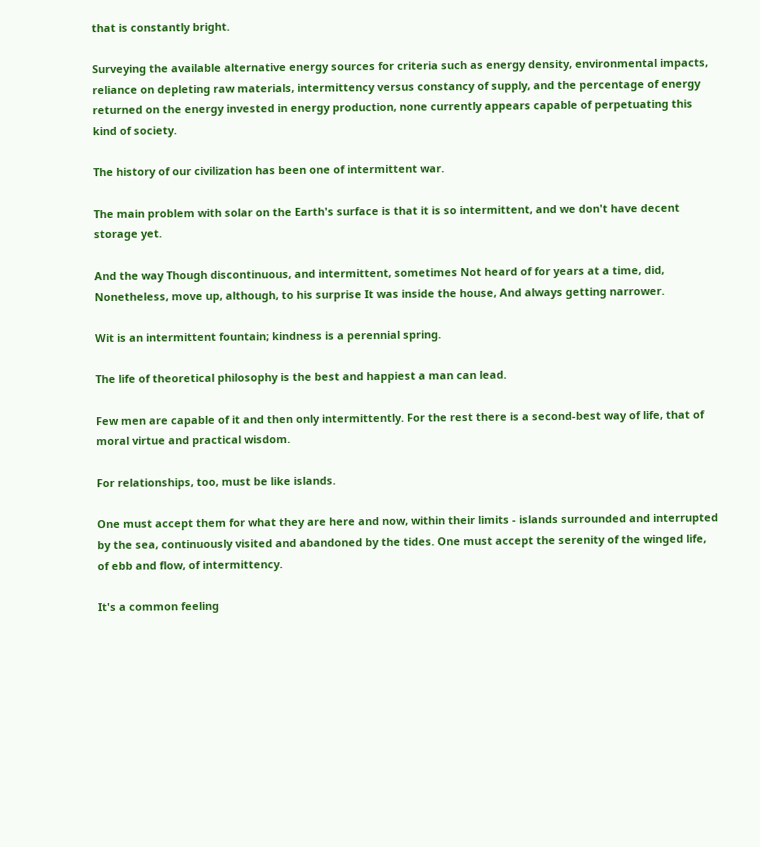that is constantly bright.

Surveying the available alternative energy sources for criteria such as energy density, environmental impacts, reliance on depleting raw materials, intermittency versus constancy of supply, and the percentage of energy returned on the energy invested in energy production, none currently appears capable of perpetuating this kind of society.

The history of our civilization has been one of intermittent war.

The main problem with solar on the Earth's surface is that it is so intermittent, and we don't have decent storage yet.

And the way Though discontinuous, and intermittent, sometimes Not heard of for years at a time, did, Nonetheless, move up, although, to his surprise It was inside the house, And always getting narrower.

Wit is an intermittent fountain; kindness is a perennial spring.

The life of theoretical philosophy is the best and happiest a man can lead.

Few men are capable of it and then only intermittently. For the rest there is a second-best way of life, that of moral virtue and practical wisdom.

For relationships, too, must be like islands.

One must accept them for what they are here and now, within their limits - islands surrounded and interrupted by the sea, continuously visited and abandoned by the tides. One must accept the serenity of the winged life, of ebb and flow, of intermittency.

It's a common feeling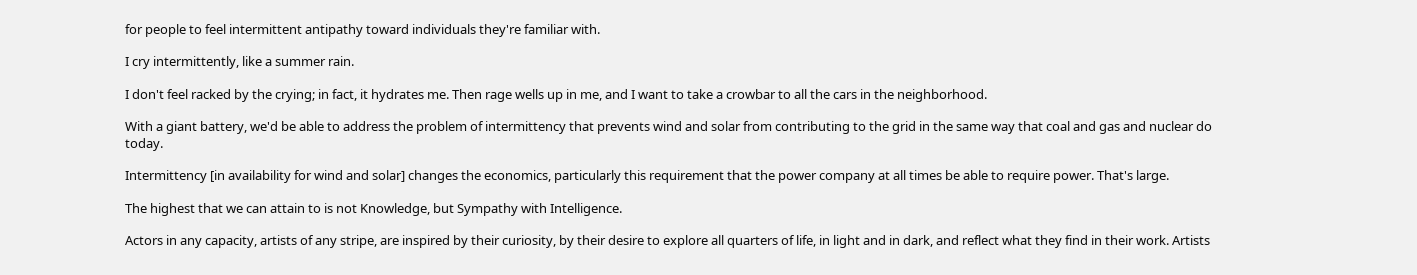for people to feel intermittent antipathy toward individuals they're familiar with.

I cry intermittently, like a summer rain.

I don't feel racked by the crying; in fact, it hydrates me. Then rage wells up in me, and I want to take a crowbar to all the cars in the neighborhood.

With a giant battery, we'd be able to address the problem of intermittency that prevents wind and solar from contributing to the grid in the same way that coal and gas and nuclear do today.

Intermittency [in availability for wind and solar] changes the economics, particularly this requirement that the power company at all times be able to require power. That's large.

The highest that we can attain to is not Knowledge, but Sympathy with Intelligence.

Actors in any capacity, artists of any stripe, are inspired by their curiosity, by their desire to explore all quarters of life, in light and in dark, and reflect what they find in their work. Artists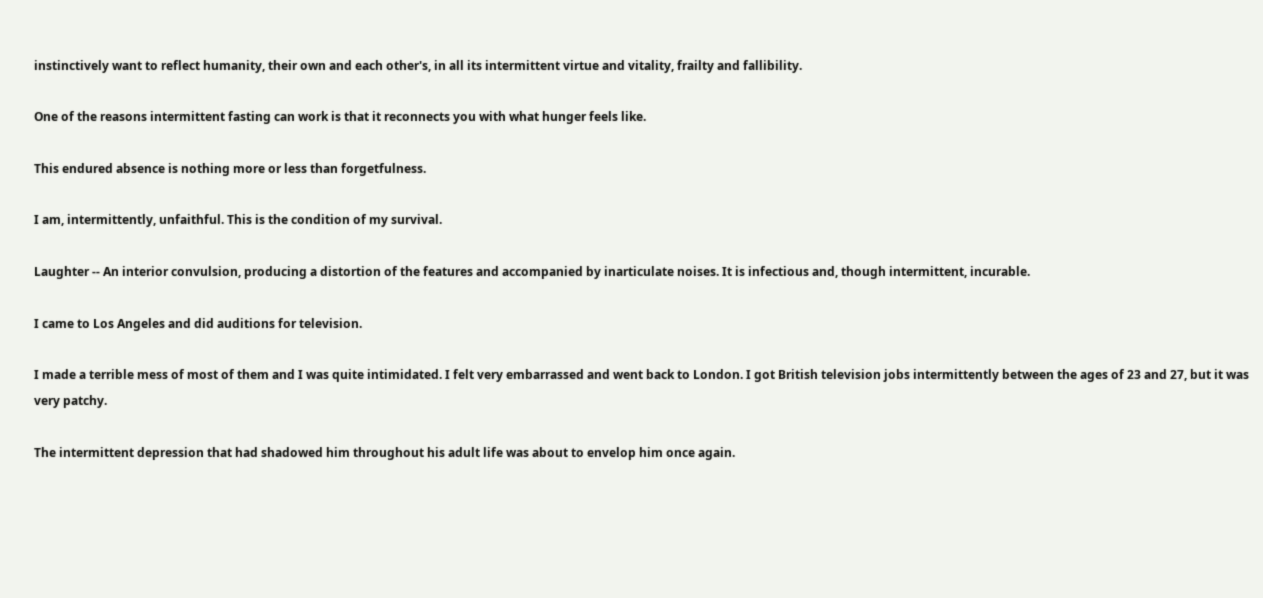instinctively want to reflect humanity, their own and each other's, in all its intermittent virtue and vitality, frailty and fallibility.

One of the reasons intermittent fasting can work is that it reconnects you with what hunger feels like.

This endured absence is nothing more or less than forgetfulness.

I am, intermittently, unfaithful. This is the condition of my survival.

Laughter -- An interior convulsion, producing a distortion of the features and accompanied by inarticulate noises. It is infectious and, though intermittent, incurable.

I came to Los Angeles and did auditions for television.

I made a terrible mess of most of them and I was quite intimidated. I felt very embarrassed and went back to London. I got British television jobs intermittently between the ages of 23 and 27, but it was very patchy.

The intermittent depression that had shadowed him throughout his adult life was about to envelop him once again.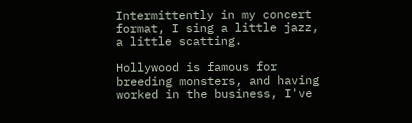Intermittently in my concert format, I sing a little jazz, a little scatting.

Hollywood is famous for breeding monsters, and having worked in the business, I've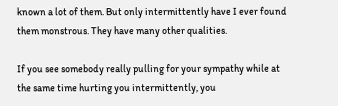known a lot of them. But only intermittently have I ever found them monstrous. They have many other qualities.

If you see somebody really pulling for your sympathy while at the same time hurting you intermittently, you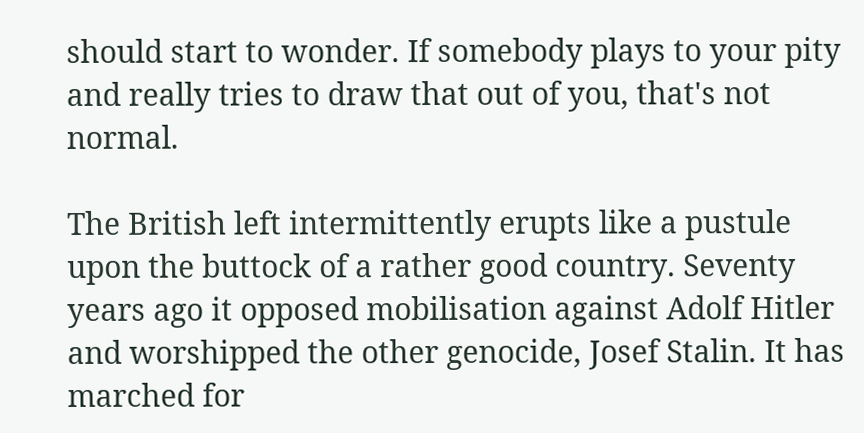should start to wonder. If somebody plays to your pity and really tries to draw that out of you, that's not normal.

The British left intermittently erupts like a pustule upon the buttock of a rather good country. Seventy years ago it opposed mobilisation against Adolf Hitler and worshipped the other genocide, Josef Stalin. It has marched for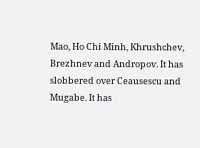Mao, Ho Chi Minh, Khrushchev, Brezhnev and Andropov. It has slobbered over Ceausescu and Mugabe. It has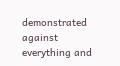demonstrated against everything and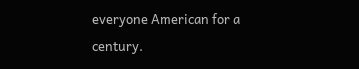everyone American for a century.